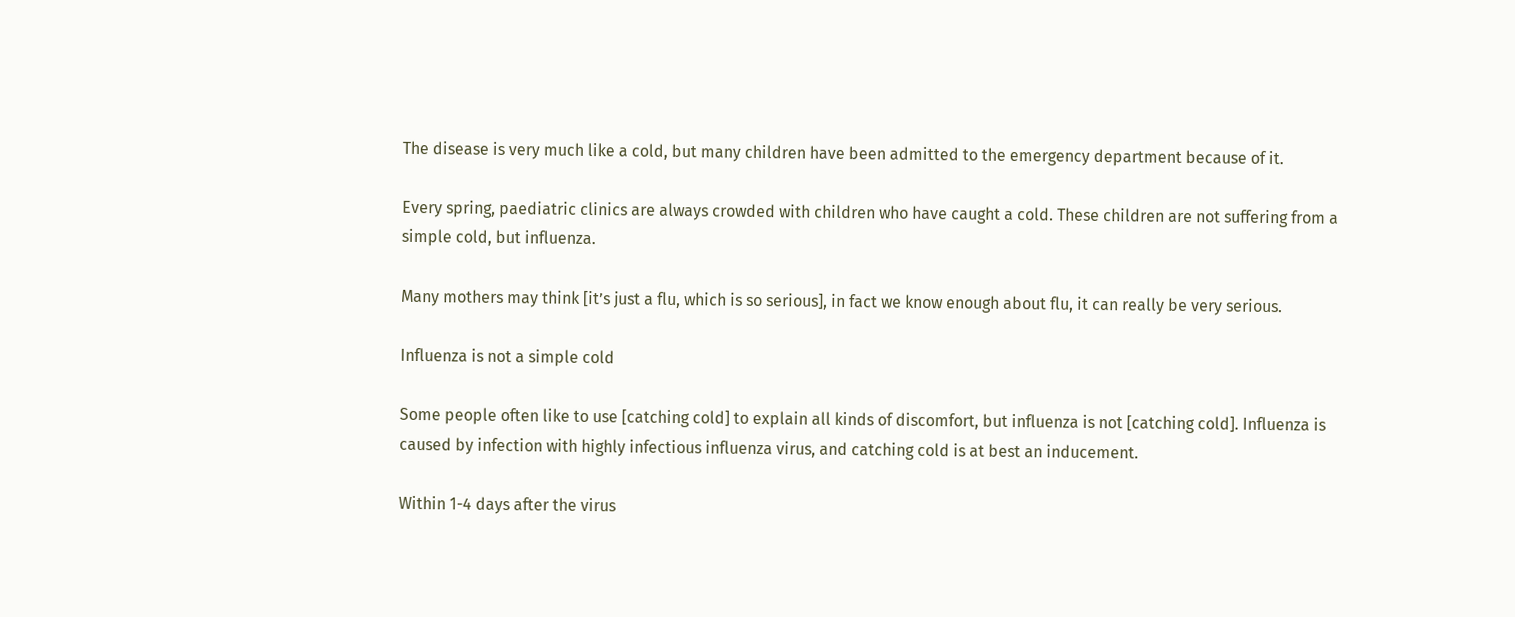The disease is very much like a cold, but many children have been admitted to the emergency department because of it.

Every spring, paediatric clinics are always crowded with children who have caught a cold. These children are not suffering from a simple cold, but influenza.

Many mothers may think [it’s just a flu, which is so serious], in fact we know enough about flu, it can really be very serious.

Influenza is not a simple cold

Some people often like to use [catching cold] to explain all kinds of discomfort, but influenza is not [catching cold]. Influenza is caused by infection with highly infectious influenza virus, and catching cold is at best an inducement.

Within 1-4 days after the virus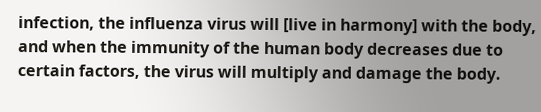infection, the influenza virus will [live in harmony] with the body, and when the immunity of the human body decreases due to certain factors, the virus will multiply and damage the body.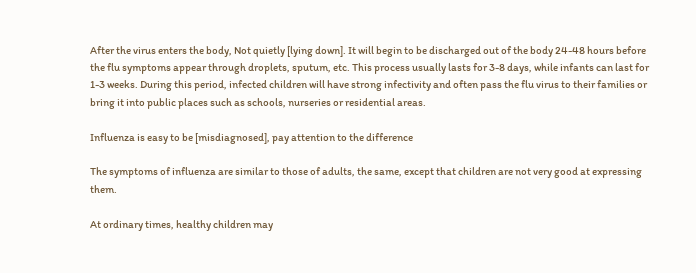After the virus enters the body, Not quietly [lying down]. It will begin to be discharged out of the body 24-48 hours before the flu symptoms appear through droplets, sputum, etc. This process usually lasts for 3-8 days, while infants can last for 1-3 weeks. During this period, infected children will have strong infectivity and often pass the flu virus to their families or bring it into public places such as schools, nurseries or residential areas.

Influenza is easy to be [misdiagnosed], pay attention to the difference

The symptoms of influenza are similar to those of adults, the same, except that children are not very good at expressing them.

At ordinary times, healthy children may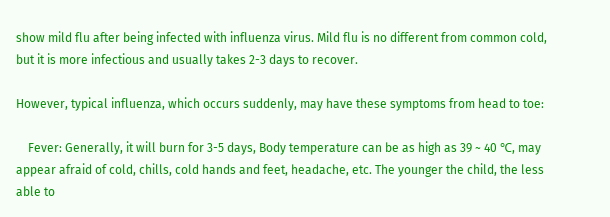show mild flu after being infected with influenza virus. Mild flu is no different from common cold, but it is more infectious and usually takes 2-3 days to recover.

However, typical influenza, which occurs suddenly, may have these symptoms from head to toe:

    Fever: Generally, it will burn for 3-5 days, Body temperature can be as high as 39 ~ 40 ℃, may appear afraid of cold, chills, cold hands and feet, headache, etc. The younger the child, the less able to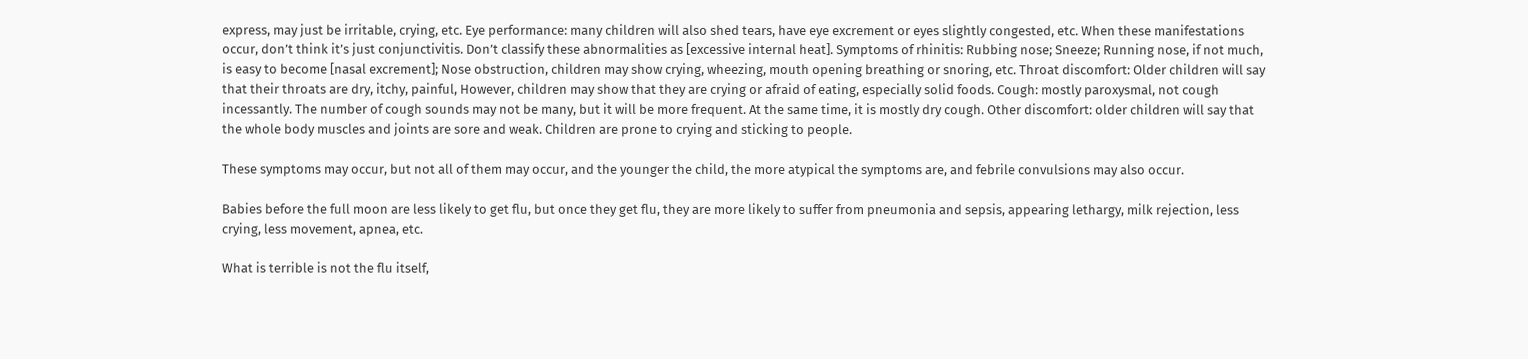express, may just be irritable, crying, etc. Eye performance: many children will also shed tears, have eye excrement or eyes slightly congested, etc. When these manifestations occur, don’t think it’s just conjunctivitis. Don’t classify these abnormalities as [excessive internal heat]. Symptoms of rhinitis: Rubbing nose; Sneeze; Running nose, if not much, is easy to become [nasal excrement]; Nose obstruction, children may show crying, wheezing, mouth opening breathing or snoring, etc. Throat discomfort: Older children will say that their throats are dry, itchy, painful, However, children may show that they are crying or afraid of eating, especially solid foods. Cough: mostly paroxysmal, not cough incessantly. The number of cough sounds may not be many, but it will be more frequent. At the same time, it is mostly dry cough. Other discomfort: older children will say that the whole body muscles and joints are sore and weak. Children are prone to crying and sticking to people.

These symptoms may occur, but not all of them may occur, and the younger the child, the more atypical the symptoms are, and febrile convulsions may also occur.

Babies before the full moon are less likely to get flu, but once they get flu, they are more likely to suffer from pneumonia and sepsis, appearing lethargy, milk rejection, less crying, less movement, apnea, etc.

What is terrible is not the flu itself,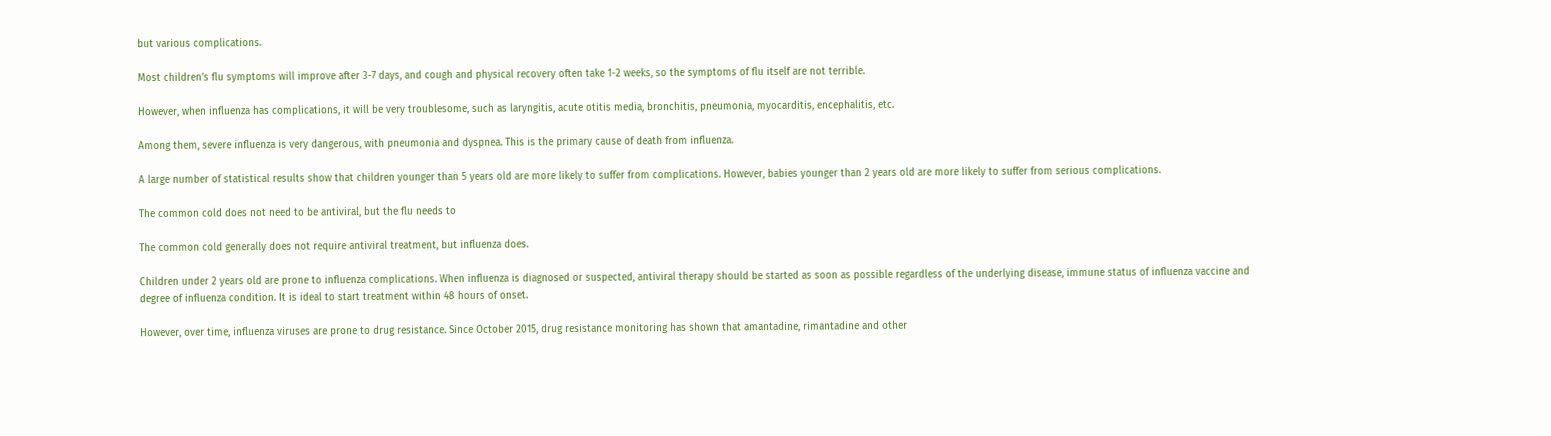but various complications.

Most children’s flu symptoms will improve after 3-7 days, and cough and physical recovery often take 1-2 weeks, so the symptoms of flu itself are not terrible.

However, when influenza has complications, it will be very troublesome, such as laryngitis, acute otitis media, bronchitis, pneumonia, myocarditis, encephalitis, etc.

Among them, severe influenza is very dangerous, with pneumonia and dyspnea. This is the primary cause of death from influenza.

A large number of statistical results show that children younger than 5 years old are more likely to suffer from complications. However, babies younger than 2 years old are more likely to suffer from serious complications.

The common cold does not need to be antiviral, but the flu needs to

The common cold generally does not require antiviral treatment, but influenza does.

Children under 2 years old are prone to influenza complications. When influenza is diagnosed or suspected, antiviral therapy should be started as soon as possible regardless of the underlying disease, immune status of influenza vaccine and degree of influenza condition. It is ideal to start treatment within 48 hours of onset.

However, over time, influenza viruses are prone to drug resistance. Since October 2015, drug resistance monitoring has shown that amantadine, rimantadine and other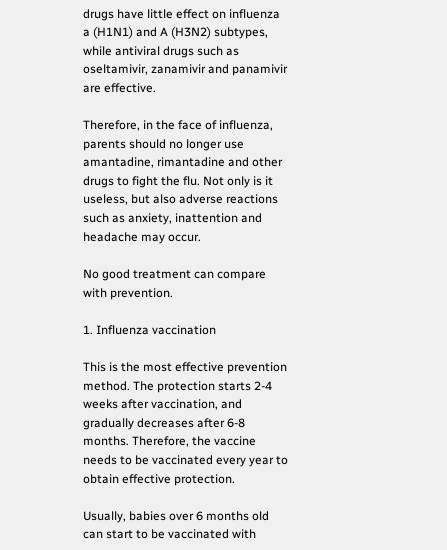drugs have little effect on influenza a (H1N1) and A (H3N2) subtypes, while antiviral drugs such as oseltamivir, zanamivir and panamivir are effective.

Therefore, in the face of influenza, parents should no longer use amantadine, rimantadine and other drugs to fight the flu. Not only is it useless, but also adverse reactions such as anxiety, inattention and headache may occur.

No good treatment can compare with prevention.

1. Influenza vaccination

This is the most effective prevention method. The protection starts 2-4 weeks after vaccination, and gradually decreases after 6-8 months. Therefore, the vaccine needs to be vaccinated every year to obtain effective protection.

Usually, babies over 6 months old can start to be vaccinated with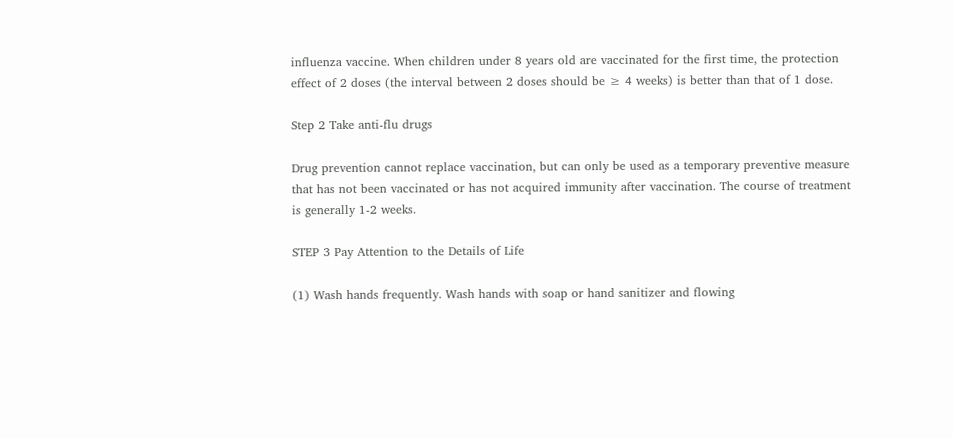influenza vaccine. When children under 8 years old are vaccinated for the first time, the protection effect of 2 doses (the interval between 2 doses should be ≥ 4 weeks) is better than that of 1 dose.

Step 2 Take anti-flu drugs

Drug prevention cannot replace vaccination, but can only be used as a temporary preventive measure that has not been vaccinated or has not acquired immunity after vaccination. The course of treatment is generally 1-2 weeks.

STEP 3 Pay Attention to the Details of Life

(1) Wash hands frequently. Wash hands with soap or hand sanitizer and flowing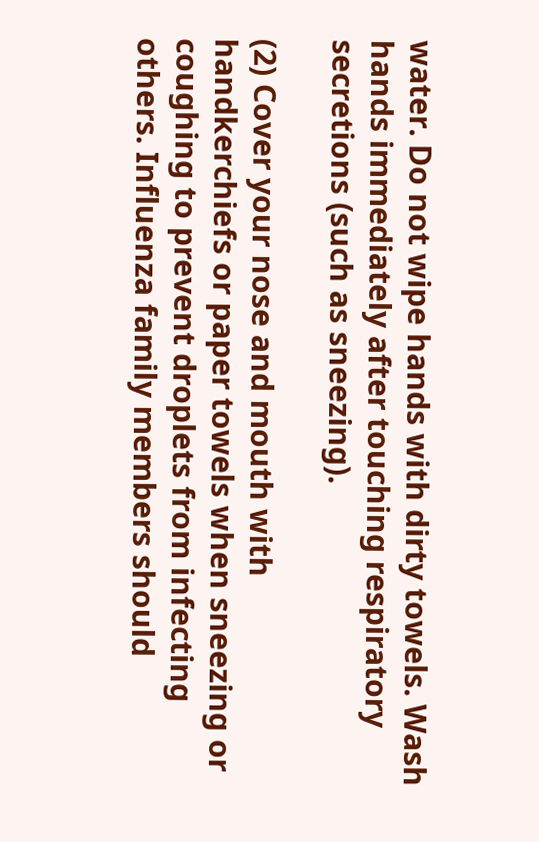water. Do not wipe hands with dirty towels. Wash hands immediately after touching respiratory secretions (such as sneezing).

(2) Cover your nose and mouth with handkerchiefs or paper towels when sneezing or coughing to prevent droplets from infecting others. Influenza family members should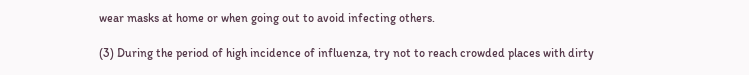wear masks at home or when going out to avoid infecting others.

(3) During the period of high incidence of influenza, try not to reach crowded places with dirty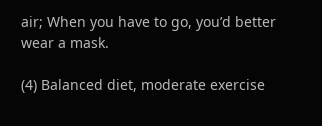air; When you have to go, you’d better wear a mask.

(4) Balanced diet, moderate exercise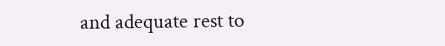and adequate rest to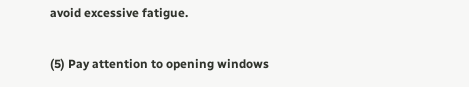avoid excessive fatigue.

(5) Pay attention to opening windows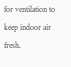for ventilation to keep indoor air fresh.